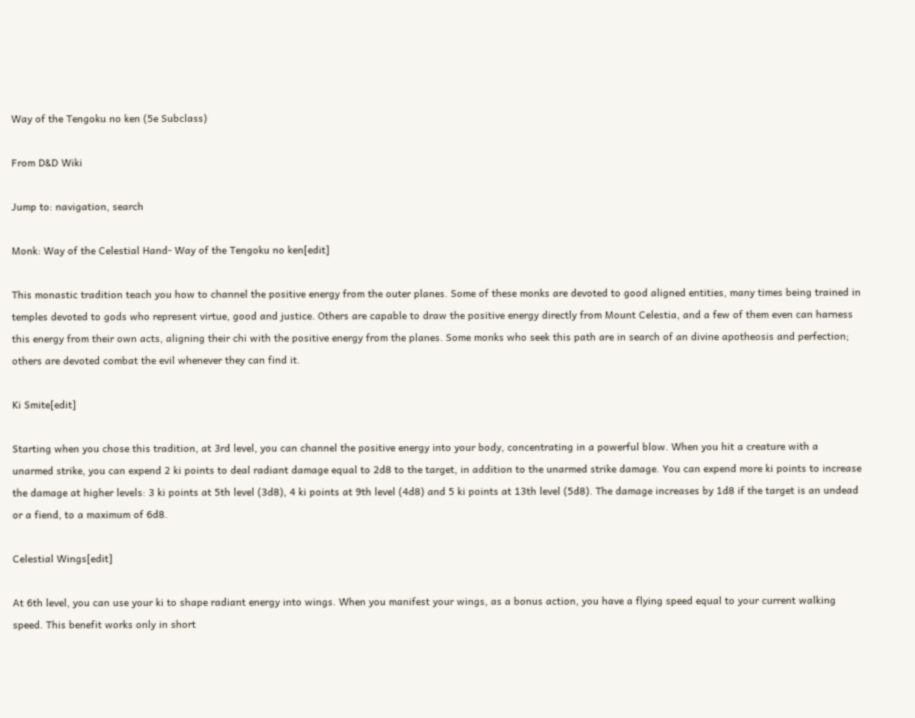Way of the Tengoku no ken (5e Subclass)

From D&D Wiki

Jump to: navigation, search

Monk: Way of the Celestial Hand- Way of the Tengoku no ken[edit]

This monastic tradition teach you how to channel the positive energy from the outer planes. Some of these monks are devoted to good aligned entities, many times being trained in temples devoted to gods who represent virtue, good and justice. Others are capable to draw the positive energy directly from Mount Celestia, and a few of them even can harness this energy from their own acts, aligning their chi with the positive energy from the planes. Some monks who seek this path are in search of an divine apotheosis and perfection; others are devoted combat the evil whenever they can find it.

Ki Smite[edit]

Starting when you chose this tradition, at 3rd level, you can channel the positive energy into your body, concentrating in a powerful blow. When you hit a creature with a unarmed strike, you can expend 2 ki points to deal radiant damage equal to 2d8 to the target, in addition to the unarmed strike damage. You can expend more ki points to increase the damage at higher levels: 3 ki points at 5th level (3d8), 4 ki points at 9th level (4d8) and 5 ki points at 13th level (5d8). The damage increases by 1d8 if the target is an undead or a fiend, to a maximum of 6d8.

Celestial Wings[edit]

At 6th level, you can use your ki to shape radiant energy into wings. When you manifest your wings, as a bonus action, you have a flying speed equal to your current walking speed. This benefit works only in short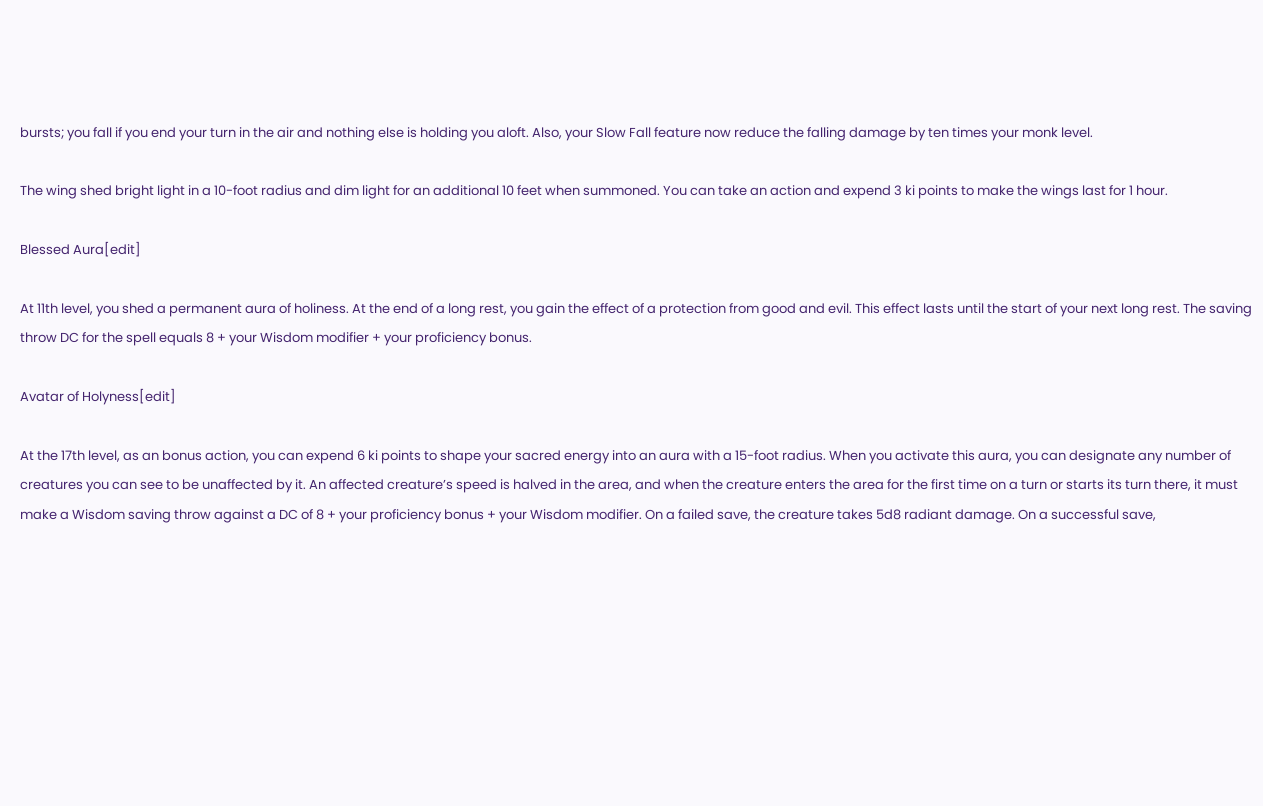bursts; you fall if you end your turn in the air and nothing else is holding you aloft. Also, your Slow Fall feature now reduce the falling damage by ten times your monk level.

The wing shed bright light in a 10-foot radius and dim light for an additional 10 feet when summoned. You can take an action and expend 3 ki points to make the wings last for 1 hour.

Blessed Aura[edit]

At 11th level, you shed a permanent aura of holiness. At the end of a long rest, you gain the effect of a protection from good and evil. This effect lasts until the start of your next long rest. The saving throw DC for the spell equals 8 + your Wisdom modifier + your proficiency bonus.

Avatar of Holyness[edit]

At the 17th level, as an bonus action, you can expend 6 ki points to shape your sacred energy into an aura with a 15-foot radius. When you activate this aura, you can designate any number of creatures you can see to be unaffected by it. An affected creature’s speed is halved in the area, and when the creature enters the area for the first time on a turn or starts its turn there, it must make a Wisdom saving throw against a DC of 8 + your proficiency bonus + your Wisdom modifier. On a failed save, the creature takes 5d8 radiant damage. On a successful save,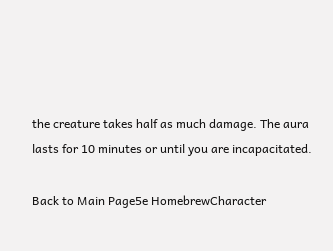the creature takes half as much damage. The aura lasts for 10 minutes or until you are incapacitated.

Back to Main Page5e HomebrewCharacter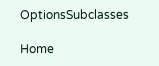OptionsSubclasses

Home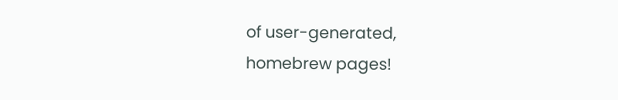of user-generated,
homebrew pages!